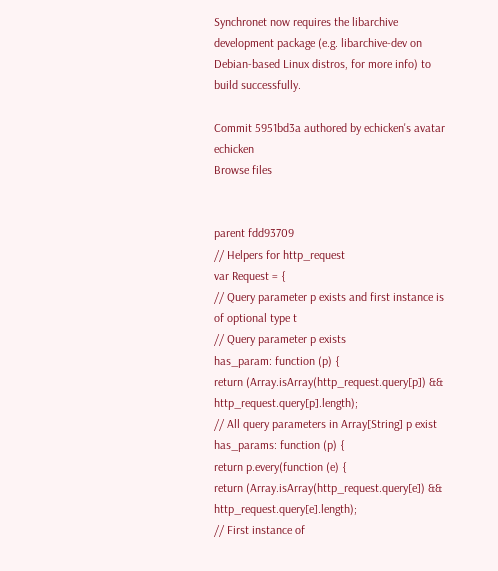Synchronet now requires the libarchive development package (e.g. libarchive-dev on Debian-based Linux distros, for more info) to build successfully.

Commit 5951bd3a authored by echicken's avatar echicken
Browse files


parent fdd93709
// Helpers for http_request
var Request = {
// Query parameter p exists and first instance is of optional type t
// Query parameter p exists
has_param: function (p) {
return (Array.isArray(http_request.query[p]) && http_request.query[p].length);
// All query parameters in Array[String] p exist
has_params: function (p) {
return p.every(function (e) {
return (Array.isArray(http_request.query[e]) && http_request.query[e].length);
// First instance of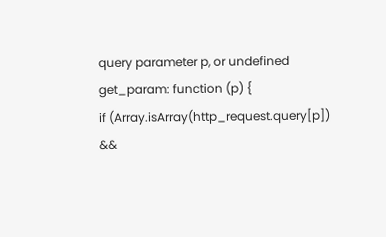query parameter p, or undefined
get_param: function (p) {
if (Array.isArray(http_request.query[p]) &&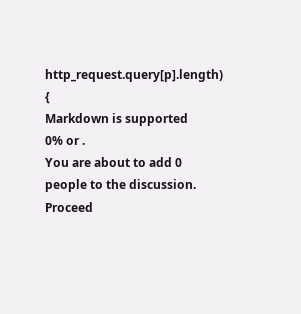http_request.query[p].length) {
Markdown is supported
0% or .
You are about to add 0 people to the discussion. Proceed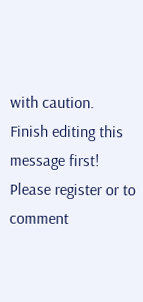with caution.
Finish editing this message first!
Please register or to comment